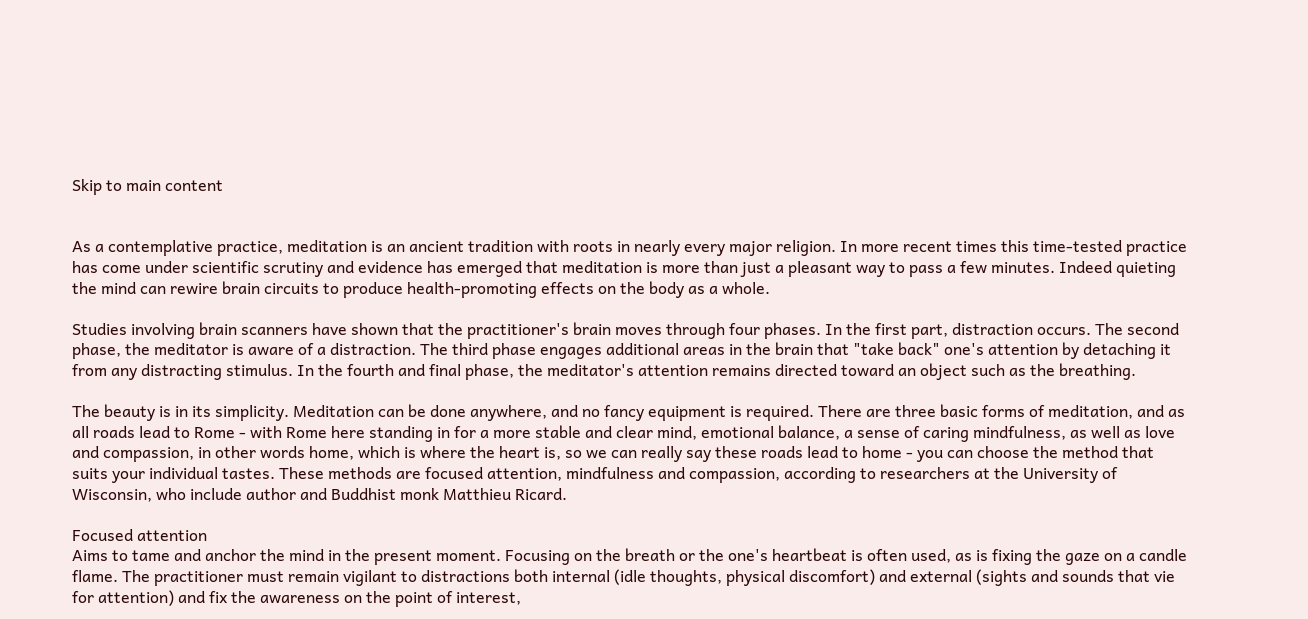Skip to main content


As a contemplative practice, meditation is an ancient tradition with roots in nearly every major religion. In more recent times this time-tested practice has come under scientific scrutiny and evidence has emerged that meditation is more than just a pleasant way to pass a few minutes. Indeed quieting the mind can rewire brain circuits to produce health-promoting effects on the body as a whole.

Studies involving brain scanners have shown that the practitioner's brain moves through four phases. In the first part, distraction occurs. The second phase, the meditator is aware of a distraction. The third phase engages additional areas in the brain that "take back" one's attention by detaching it from any distracting stimulus. In the fourth and final phase, the meditator's attention remains directed toward an object such as the breathing.

The beauty is in its simplicity. Meditation can be done anywhere, and no fancy equipment is required. There are three basic forms of meditation, and as all roads lead to Rome - with Rome here standing in for a more stable and clear mind, emotional balance, a sense of caring mindfulness, as well as love and compassion, in other words home, which is where the heart is, so we can really say these roads lead to home - you can choose the method that suits your individual tastes. These methods are focused attention, mindfulness and compassion, according to researchers at the University of Wisconsin, who include author and Buddhist monk Matthieu Ricard.

Focused attention
Aims to tame and anchor the mind in the present moment. Focusing on the breath or the one's heartbeat is often used, as is fixing the gaze on a candle flame. The practitioner must remain vigilant to distractions both internal (idle thoughts, physical discomfort) and external (sights and sounds that vie for attention) and fix the awareness on the point of interest,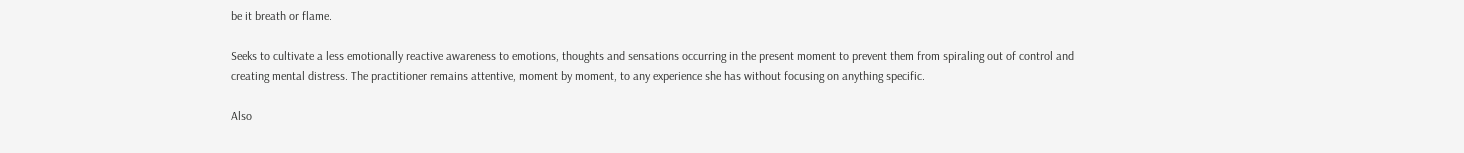be it breath or flame.

Seeks to cultivate a less emotionally reactive awareness to emotions, thoughts and sensations occurring in the present moment to prevent them from spiraling out of control and creating mental distress. The practitioner remains attentive, moment by moment, to any experience she has without focusing on anything specific.

Also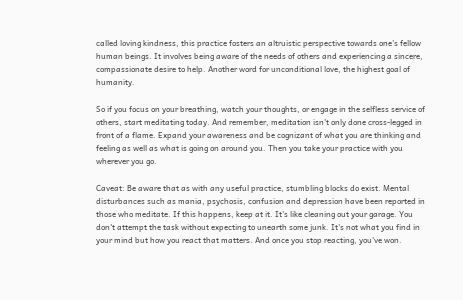called loving kindness, this practice fosters an altruistic perspective towards one's fellow human beings. It involves being aware of the needs of others and experiencing a sincere, compassionate desire to help. Another word for unconditional love, the highest goal of humanity.

So if you focus on your breathing, watch your thoughts, or engage in the selfless service of others, start meditating today. And remember, meditation isn't only done cross-legged in front of a flame. Expand your awareness and be cognizant of what you are thinking and feeling as well as what is going on around you. Then you take your practice with you wherever you go.

Caveat: Be aware that as with any useful practice, stumbling blocks do exist. Mental disturbances such as mania, psychosis, confusion and depression have been reported in those who meditate. If this happens, keep at it. It's like cleaning out your garage. You don't attempt the task without expecting to unearth some junk. It's not what you find in your mind but how you react that matters. And once you stop reacting, you've won.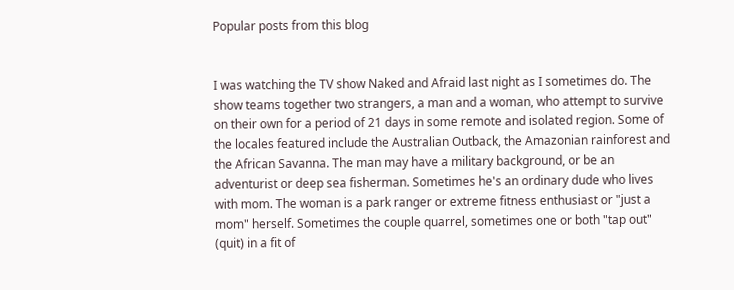Popular posts from this blog


I was watching the TV show Naked and Afraid last night as I sometimes do. The show teams together two strangers, a man and a woman, who attempt to survive on their own for a period of 21 days in some remote and isolated region. Some of the locales featured include the Australian Outback, the Amazonian rainforest and the African Savanna. The man may have a military background, or be an adventurist or deep sea fisherman. Sometimes he's an ordinary dude who lives with mom. The woman is a park ranger or extreme fitness enthusiast or "just a mom" herself. Sometimes the couple quarrel, sometimes one or both "tap out" (quit) in a fit of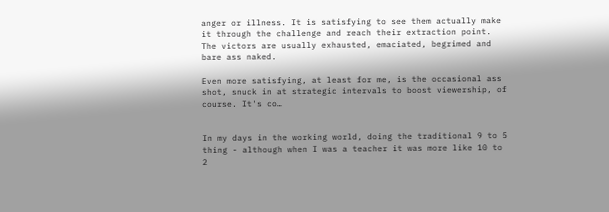anger or illness. It is satisfying to see them actually make it through the challenge and reach their extraction point. The victors are usually exhausted, emaciated, begrimed and bare ass naked.

Even more satisfying, at least for me, is the occasional ass shot, snuck in at strategic intervals to boost viewership, of course. It's co…


In my days in the working world, doing the traditional 9 to 5 thing - although when I was a teacher it was more like 10 to 2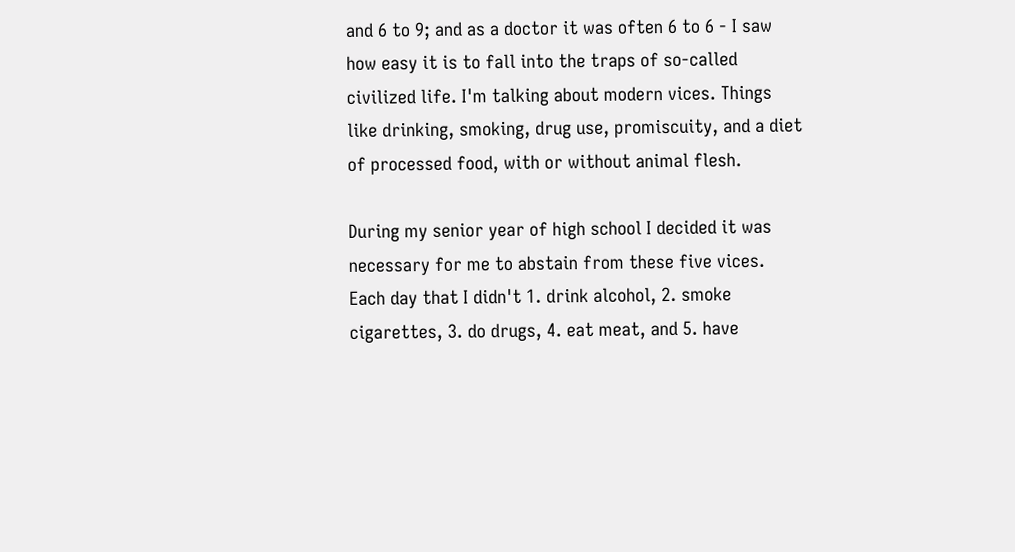and 6 to 9; and as a doctor it was often 6 to 6 - I saw how easy it is to fall into the traps of so-called civilized life. I'm talking about modern vices. Things like drinking, smoking, drug use, promiscuity, and a diet of processed food, with or without animal flesh.

During my senior year of high school I decided it was necessary for me to abstain from these five vices. Each day that I didn't 1. drink alcohol, 2. smoke cigarettes, 3. do drugs, 4. eat meat, and 5. have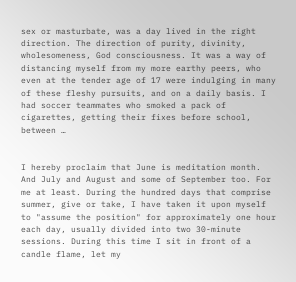sex or masturbate, was a day lived in the right direction. The direction of purity, divinity, wholesomeness, God consciousness. It was a way of distancing myself from my more earthy peers, who even at the tender age of 17 were indulging in many of these fleshy pursuits, and on a daily basis. I had soccer teammates who smoked a pack of cigarettes, getting their fixes before school, between …


I hereby proclaim that June is meditation month. And July and August and some of September too. For me at least. During the hundred days that comprise summer, give or take, I have taken it upon myself to "assume the position" for approximately one hour each day, usually divided into two 30-minute sessions. During this time I sit in front of a candle flame, let my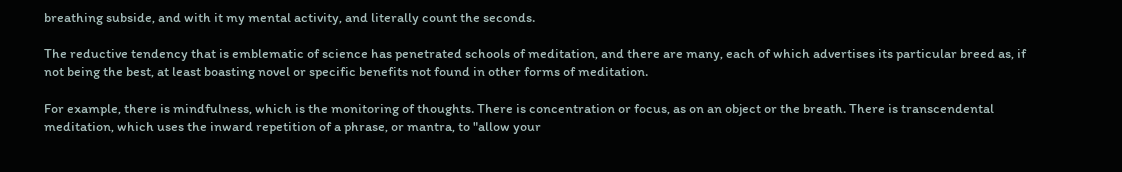breathing subside, and with it my mental activity, and literally count the seconds.

The reductive tendency that is emblematic of science has penetrated schools of meditation, and there are many, each of which advertises its particular breed as, if not being the best, at least boasting novel or specific benefits not found in other forms of meditation.

For example, there is mindfulness, which is the monitoring of thoughts. There is concentration or focus, as on an object or the breath. There is transcendental meditation, which uses the inward repetition of a phrase, or mantra, to "allow your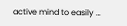active mind to easily …